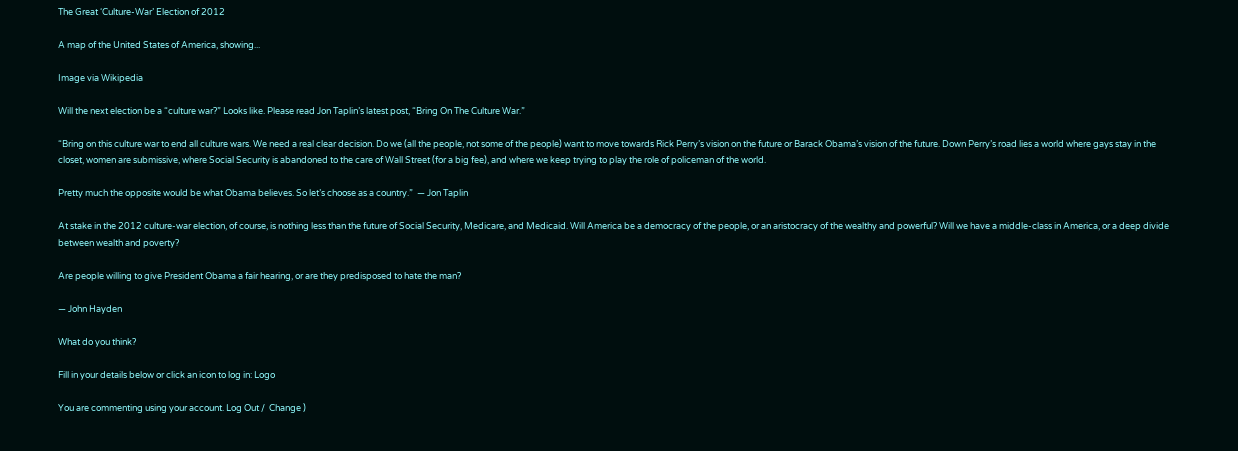The Great ‘Culture-War’ Election of 2012

A map of the United States of America, showing...

Image via Wikipedia

Will the next election be a “culture war?” Looks like. Please read Jon Taplin’s latest post, “Bring On The Culture War.”

“Bring on this culture war to end all culture wars. We need a real clear decision. Do we (all the people, not some of the people) want to move towards Rick Perry’s vision on the future or Barack Obama’s vision of the future. Down Perry’s road lies a world where gays stay in the closet, women are submissive, where Social Security is abandoned to the care of Wall Street (for a big fee), and where we keep trying to play the role of policeman of the world.

Pretty much the opposite would be what Obama believes. So let’s choose as a country.”  — Jon Taplin

At stake in the 2012 culture-war election, of course, is nothing less than the future of Social Security, Medicare, and Medicaid. Will America be a democracy of the people, or an aristocracy of the wealthy and powerful? Will we have a middle-class in America, or a deep divide between wealth and poverty?

Are people willing to give President Obama a fair hearing, or are they predisposed to hate the man?

— John Hayden

What do you think?

Fill in your details below or click an icon to log in: Logo

You are commenting using your account. Log Out /  Change )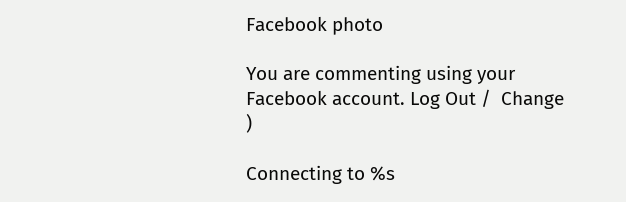Facebook photo

You are commenting using your Facebook account. Log Out /  Change )

Connecting to %s